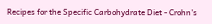Recipes for the Specific Carbohydrate Diet - Crohn's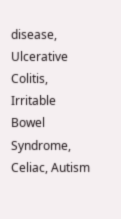disease, Ulcerative Colitis, Irritable Bowel Syndrome, Celiac, Autism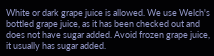White or dark grape juice is allowed. We use Welch's bottled grape juice, as it has been checked out and does not have sugar added. Avoid frozen grape juice, it usually has sugar added.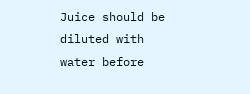Juice should be diluted with water before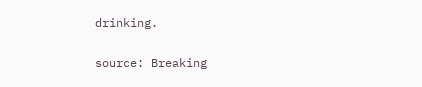drinking.

source: Breaking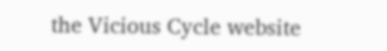the Vicious Cycle website